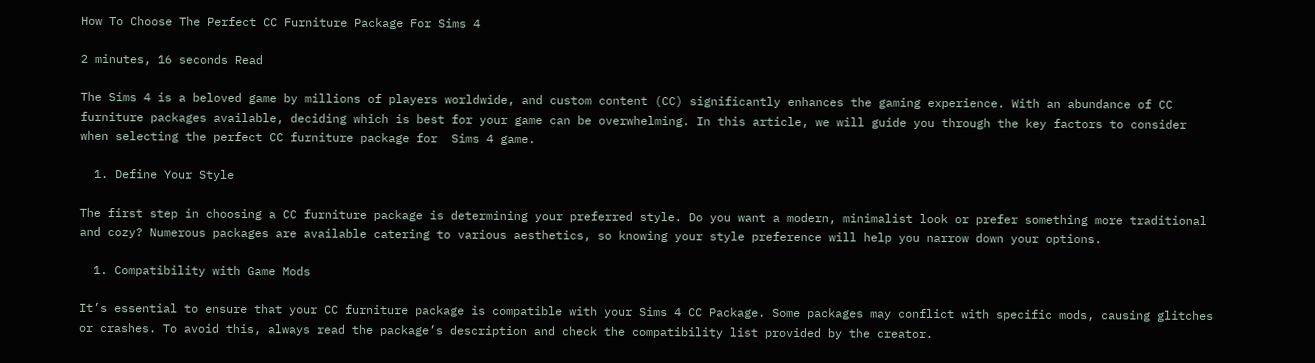How To Choose The Perfect CC Furniture Package For Sims 4

2 minutes, 16 seconds Read

The Sims 4 is a beloved game by millions of players worldwide, and custom content (CC) significantly enhances the gaming experience. With an abundance of CC furniture packages available, deciding which is best for your game can be overwhelming. In this article, we will guide you through the key factors to consider when selecting the perfect CC furniture package for  Sims 4 game.

  1. Define Your Style

The first step in choosing a CC furniture package is determining your preferred style. Do you want a modern, minimalist look or prefer something more traditional and cozy? Numerous packages are available catering to various aesthetics, so knowing your style preference will help you narrow down your options.

  1. Compatibility with Game Mods

It’s essential to ensure that your CC furniture package is compatible with your Sims 4 CC Package. Some packages may conflict with specific mods, causing glitches or crashes. To avoid this, always read the package’s description and check the compatibility list provided by the creator.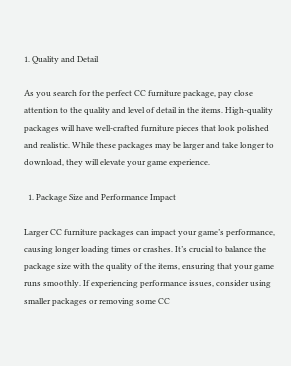1. Quality and Detail

As you search for the perfect CC furniture package, pay close attention to the quality and level of detail in the items. High-quality packages will have well-crafted furniture pieces that look polished and realistic. While these packages may be larger and take longer to download, they will elevate your game experience.

  1. Package Size and Performance Impact

Larger CC furniture packages can impact your game’s performance, causing longer loading times or crashes. It’s crucial to balance the package size with the quality of the items, ensuring that your game runs smoothly. If experiencing performance issues, consider using smaller packages or removing some CC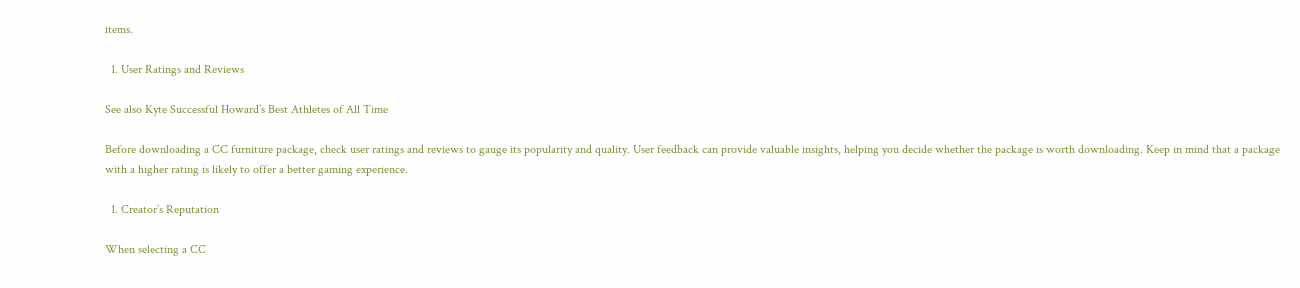items.

  1. User Ratings and Reviews

See also Kyte Successful Howard’s Best Athletes of All Time

Before downloading a CC furniture package, check user ratings and reviews to gauge its popularity and quality. User feedback can provide valuable insights, helping you decide whether the package is worth downloading. Keep in mind that a package with a higher rating is likely to offer a better gaming experience.

  1. Creator’s Reputation

When selecting a CC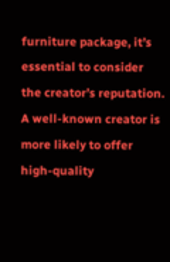furniture package, it’s essential to consider the creator’s reputation. A well-known creator is more likely to offer high-quality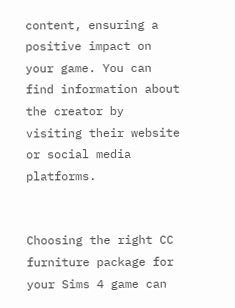content, ensuring a positive impact on your game. You can find information about the creator by visiting their website or social media platforms.


Choosing the right CC furniture package for your Sims 4 game can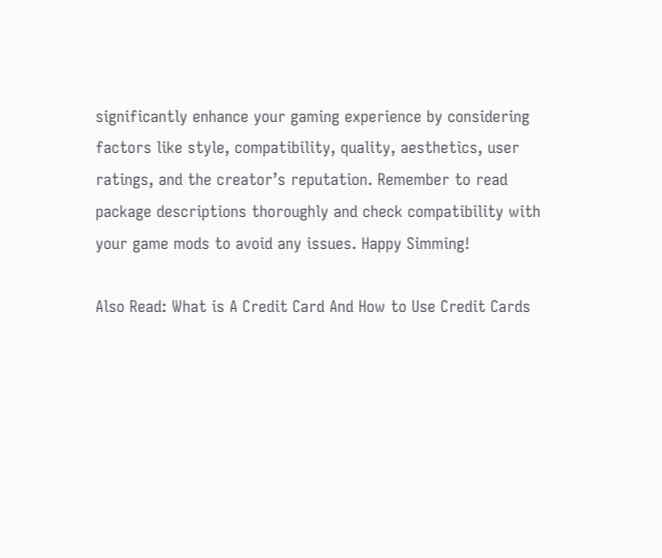significantly enhance your gaming experience by considering factors like style, compatibility, quality, aesthetics, user ratings, and the creator’s reputation. Remember to read package descriptions thoroughly and check compatibility with your game mods to avoid any issues. Happy Simming!

Also Read: What is A Credit Card And How to Use Credit Cards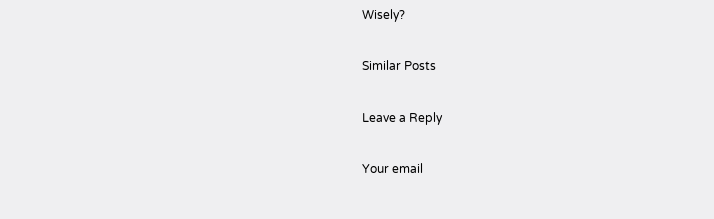Wisely?

Similar Posts

Leave a Reply

Your email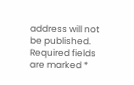address will not be published. Required fields are marked *